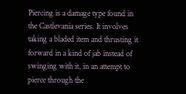Piercing is a damage type found in the Castlevania series. It involves taking a bladed item and thrusting it forward in a kind of jab instead of swinging with it, in an attempt to pierce through the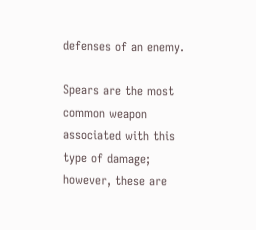defenses of an enemy.

Spears are the most common weapon associated with this type of damage; however, these are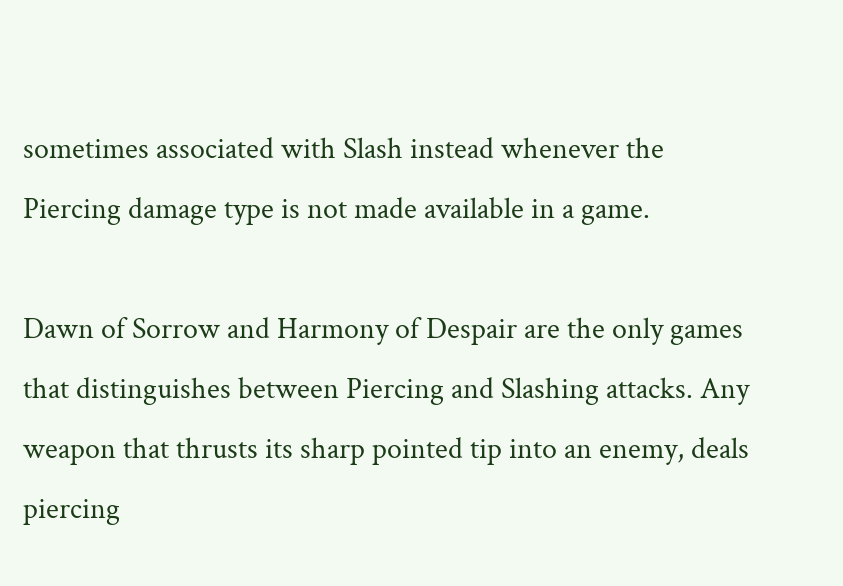sometimes associated with Slash instead whenever the Piercing damage type is not made available in a game.

Dawn of Sorrow and Harmony of Despair are the only games that distinguishes between Piercing and Slashing attacks. Any weapon that thrusts its sharp pointed tip into an enemy, deals piercing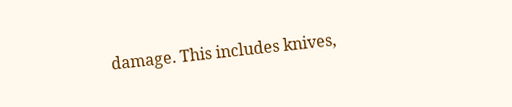damage. This includes knives,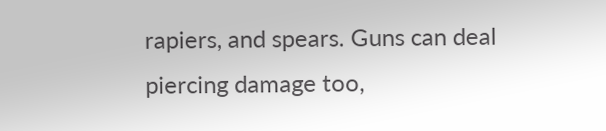rapiers, and spears. Guns can deal piercing damage too,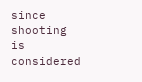since shooting is considered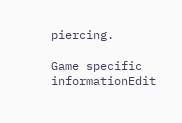piercing.

Game specific informationEdit